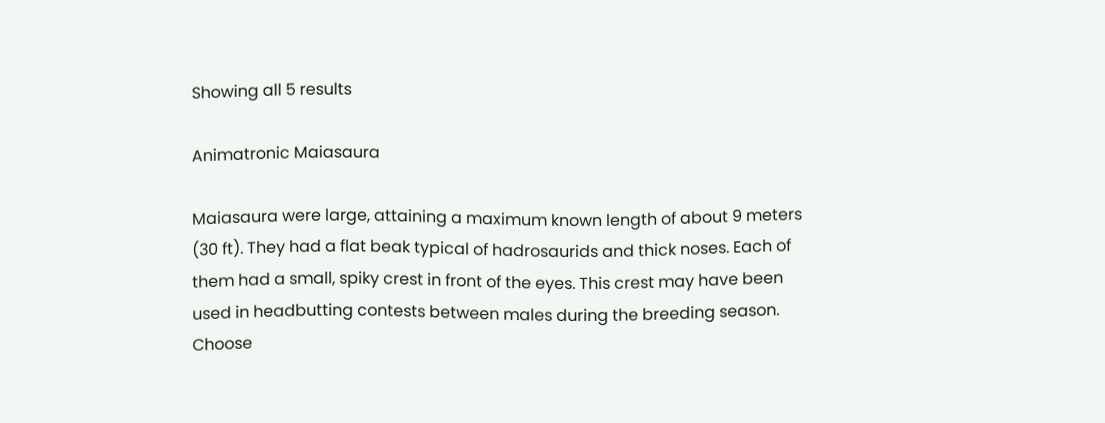Showing all 5 results

Animatronic Maiasaura

Maiasaura were large, attaining a maximum known length of about 9 meters (30 ft). They had a flat beak typical of hadrosaurids and thick noses. Each of them had a small, spiky crest in front of the eyes. This crest may have been used in headbutting contests between males during the breeding season. Choose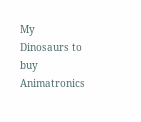My Dinosaurs to buy Animatronics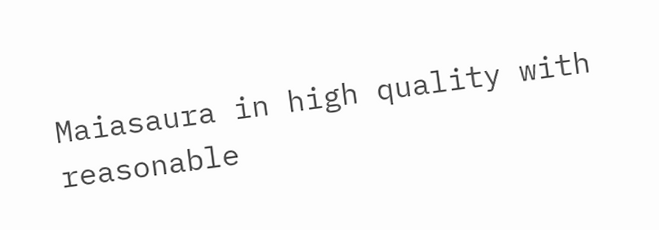Maiasaura in high quality with reasonable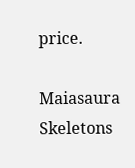price.

Maiasaura Skeletons